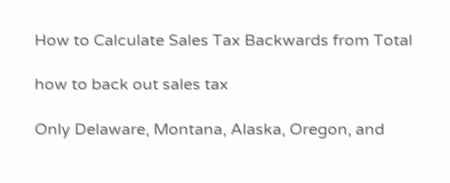How to Calculate Sales Tax Backwards from Total

how to back out sales tax

Only Delaware, Montana, Alaska, Oregon, and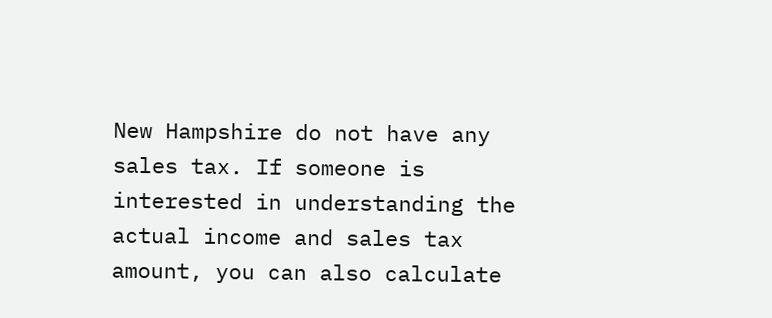New Hampshire do not have any sales tax. If someone is interested in understanding the actual income and sales tax amount, you can also calculate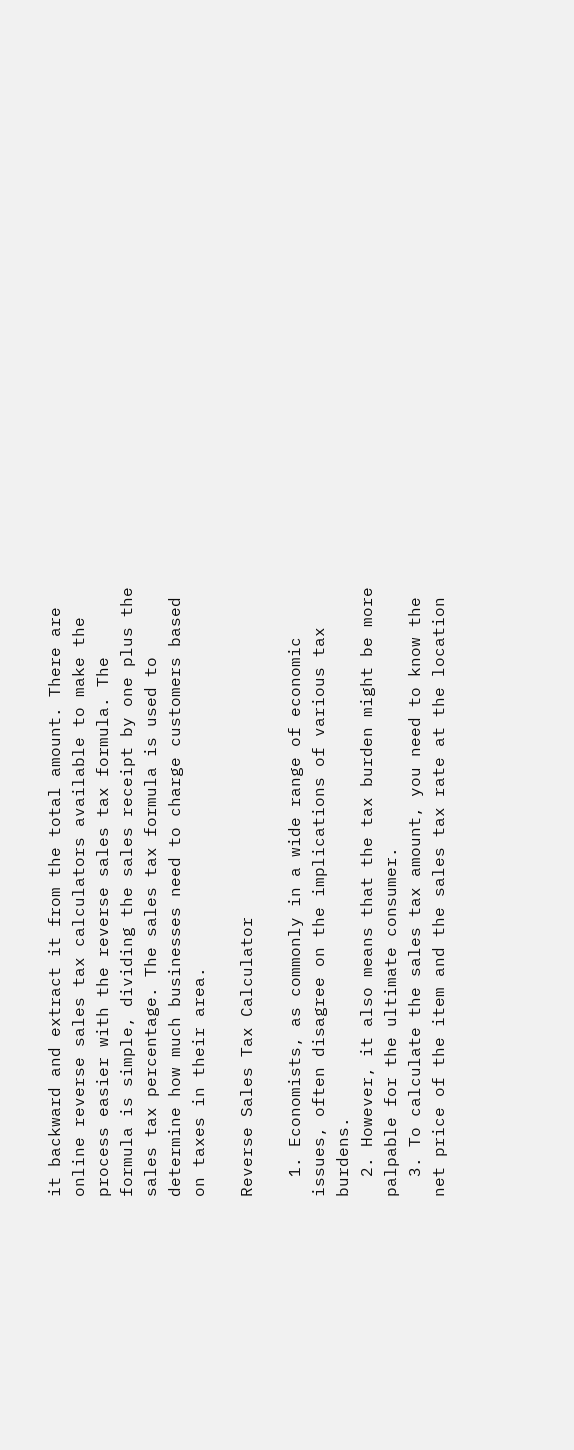it backward and extract it from the total amount. There are online reverse sales tax calculators available to make the process easier with the reverse sales tax formula. The formula is simple, dividing the sales receipt by one plus the sales tax percentage. The sales tax formula is used to determine how much businesses need to charge customers based on taxes in their area.

Reverse Sales Tax Calculator

  1. Economists, as commonly in a wide range of economic issues, often disagree on the implications of various tax burdens.
  2. However, it also means that the tax burden might be more palpable for the ultimate consumer.
  3. To calculate the sales tax amount, you need to know the net price of the item and the sales tax rate at the location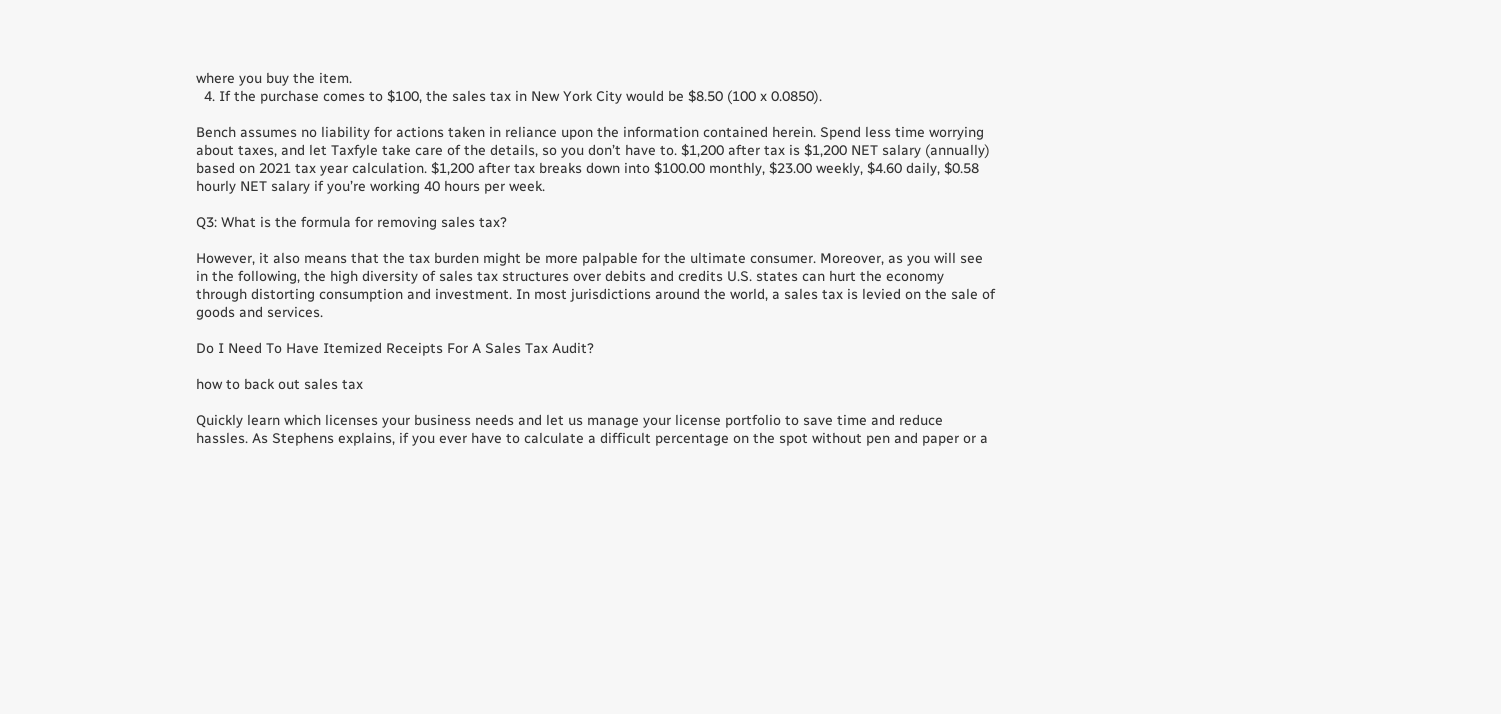where you buy the item.
  4. If the purchase comes to $100, the sales tax in New York City would be $8.50 (100 x 0.0850).

Bench assumes no liability for actions taken in reliance upon the information contained herein. Spend less time worrying about taxes, and let Taxfyle take care of the details, so you don’t have to. $1,200 after tax is $1,200 NET salary (annually) based on 2021 tax year calculation. $1,200 after tax breaks down into $100.00 monthly, $23.00 weekly, $4.60 daily, $0.58 hourly NET salary if you’re working 40 hours per week.

Q3: What is the formula for removing sales tax?

However, it also means that the tax burden might be more palpable for the ultimate consumer. Moreover, as you will see in the following, the high diversity of sales tax structures over debits and credits U.S. states can hurt the economy through distorting consumption and investment. In most jurisdictions around the world, a sales tax is levied on the sale of goods and services.

Do I Need To Have Itemized Receipts For A Sales Tax Audit?

how to back out sales tax

Quickly learn which licenses your business needs and let us manage your license portfolio to save time and reduce hassles. As Stephens explains, if you ever have to calculate a difficult percentage on the spot without pen and paper or a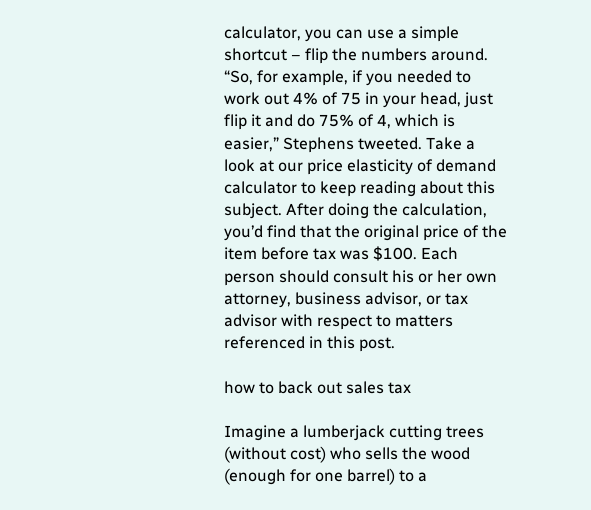calculator, you can use a simple shortcut – flip the numbers around. “So, for example, if you needed to work out 4% of 75 in your head, just flip it and do 75% of 4, which is easier,” Stephens tweeted. Take a look at our price elasticity of demand calculator to keep reading about this subject. After doing the calculation, you’d find that the original price of the item before tax was $100. Each person should consult his or her own attorney, business advisor, or tax advisor with respect to matters referenced in this post.

how to back out sales tax

Imagine a lumberjack cutting trees (without cost) who sells the wood (enough for one barrel) to a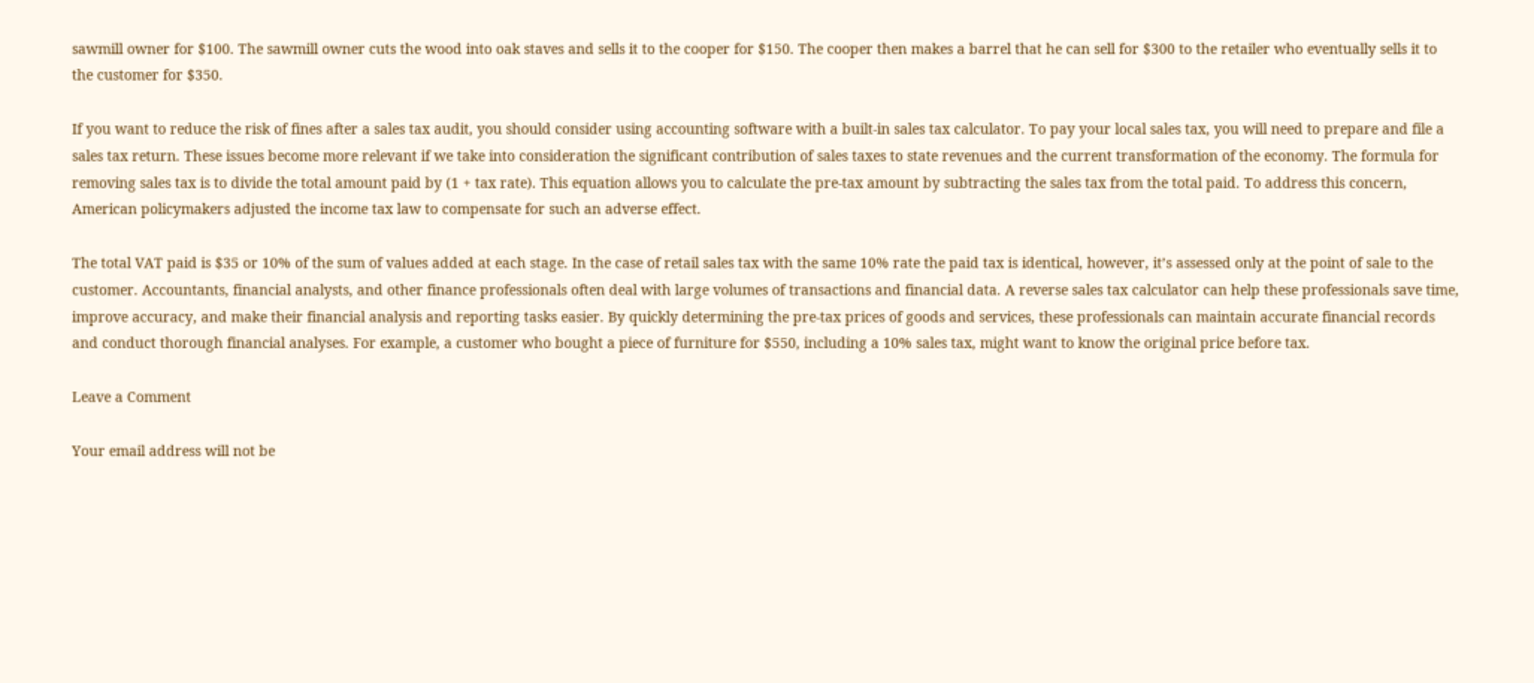sawmill owner for $100. The sawmill owner cuts the wood into oak staves and sells it to the cooper for $150. The cooper then makes a barrel that he can sell for $300 to the retailer who eventually sells it to the customer for $350.

If you want to reduce the risk of fines after a sales tax audit, you should consider using accounting software with a built-in sales tax calculator. To pay your local sales tax, you will need to prepare and file a sales tax return. These issues become more relevant if we take into consideration the significant contribution of sales taxes to state revenues and the current transformation of the economy. The formula for removing sales tax is to divide the total amount paid by (1 + tax rate). This equation allows you to calculate the pre-tax amount by subtracting the sales tax from the total paid. To address this concern, American policymakers adjusted the income tax law to compensate for such an adverse effect.

The total VAT paid is $35 or 10% of the sum of values added at each stage. In the case of retail sales tax with the same 10% rate the paid tax is identical, however, it’s assessed only at the point of sale to the customer. Accountants, financial analysts, and other finance professionals often deal with large volumes of transactions and financial data. A reverse sales tax calculator can help these professionals save time, improve accuracy, and make their financial analysis and reporting tasks easier. By quickly determining the pre-tax prices of goods and services, these professionals can maintain accurate financial records and conduct thorough financial analyses. For example, a customer who bought a piece of furniture for $550, including a 10% sales tax, might want to know the original price before tax.

Leave a Comment

Your email address will not be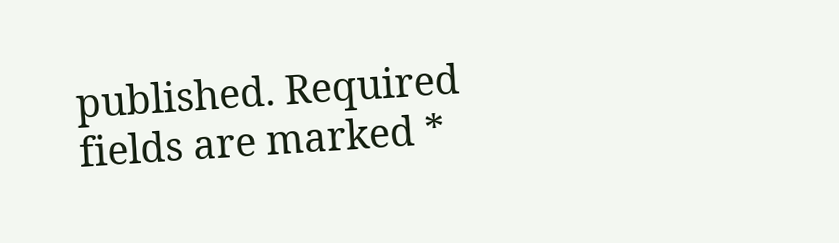published. Required fields are marked *